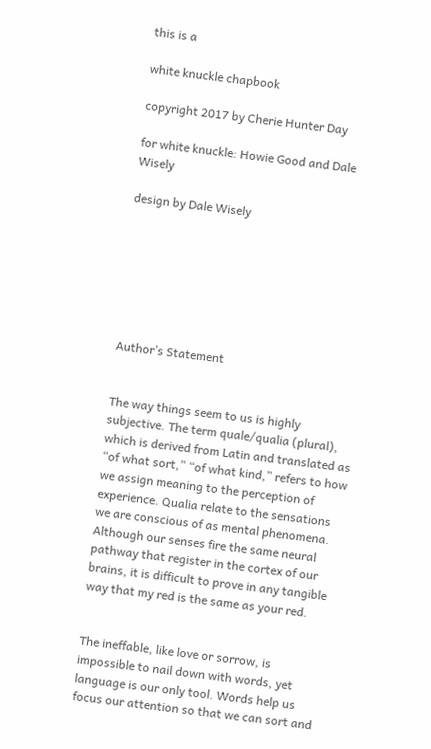this is a

white knuckle chapbook

copyright 2017 by Cherie Hunter Day

for white knuckle: Howie Good and Dale Wisely

design by Dale Wisely







Author’s Statement


The way things seem to us is highly subjective. The term quale/qualia (plural), which is derived from Latin and translated as “of what sort,” “of what kind,” refers to how we assign meaning to the perception of experience. Qualia relate to the sensations we are conscious of as mental phenomena. Although our senses fire the same neural pathway that register in the cortex of our brains, it is difficult to prove in any tangible way that my red is the same as your red.


The ineffable, like love or sorrow, is impossible to nail down with words, yet language is our only tool. Words help us focus our attention so that we can sort and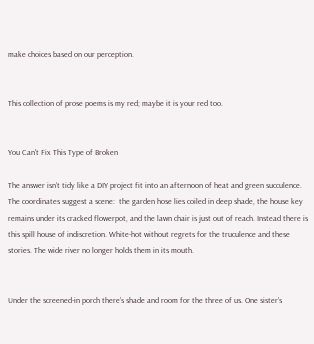make choices based on our perception.


This collection of prose poems is my red; maybe it is your red too.


You Can't Fix This Type of Broken

The answer isn’t tidy like a DIY project fit into an afternoon of heat and green succulence. The coordinates suggest a scene:  the garden hose lies coiled in deep shade, the house key remains under its cracked flowerpot, and the lawn chair is just out of reach. Instead there is this spill house of indiscretion. White-hot without regrets for the truculence and these stories. The wide river no longer holds them in its mouth.


Under the screened-in porch there’s shade and room for the three of us. One sister’s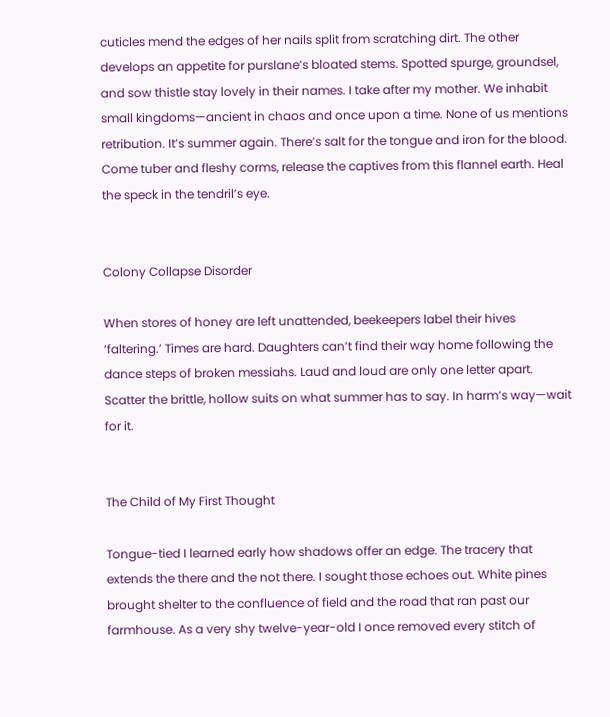cuticles mend the edges of her nails split from scratching dirt. The other develops an appetite for purslane’s bloated stems. Spotted spurge, groundsel, and sow thistle stay lovely in their names. I take after my mother. We inhabit small kingdoms—ancient in chaos and once upon a time. None of us mentions retribution. It’s summer again. There’s salt for the tongue and iron for the blood. Come tuber and fleshy corms, release the captives from this flannel earth. Heal the speck in the tendril’s eye.


Colony Collapse Disorder

When stores of honey are left unattended, beekeepers label their hives ‘faltering.’ Times are hard. Daughters can’t find their way home following the dance steps of broken messiahs. Laud and loud are only one letter apart. Scatter the brittle, hollow suits on what summer has to say. In harm’s way—wait for it.


The Child of My First Thought

Tongue-tied I learned early how shadows offer an edge. The tracery that extends the there and the not there. I sought those echoes out. White pines brought shelter to the confluence of field and the road that ran past our farmhouse. As a very shy twelve-year-old I once removed every stitch of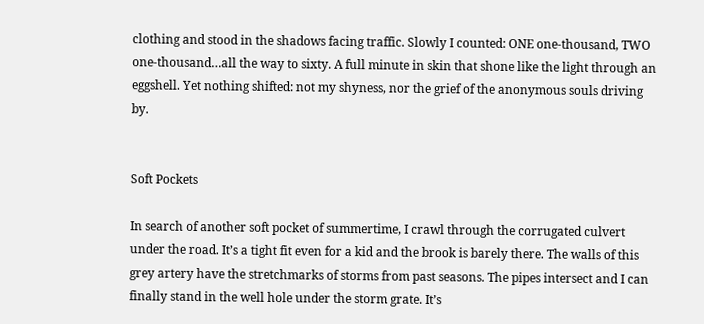clothing and stood in the shadows facing traffic. Slowly I counted: ONE one-thousand, TWO one-thousand…all the way to sixty. A full minute in skin that shone like the light through an eggshell. Yet nothing shifted: not my shyness, nor the grief of the anonymous souls driving by.


Soft Pockets

In search of another soft pocket of summertime, I crawl through the corrugated culvert under the road. It’s a tight fit even for a kid and the brook is barely there. The walls of this grey artery have the stretchmarks of storms from past seasons. The pipes intersect and I can finally stand in the well hole under the storm grate. It’s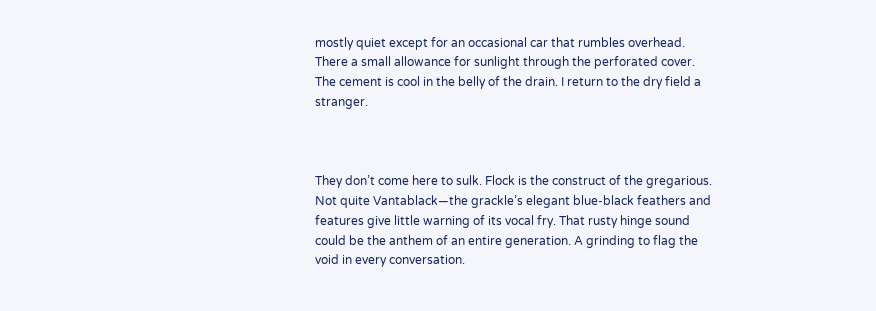mostly quiet except for an occasional car that rumbles overhead.  There a small allowance for sunlight through the perforated cover. The cement is cool in the belly of the drain. I return to the dry field a stranger.



They don’t come here to sulk. Flock is the construct of the gregarious. Not quite Vantablack—the grackle’s elegant blue-black feathers and features give little warning of its vocal fry. That rusty hinge sound could be the anthem of an entire generation. A grinding to flag the void in every conversation.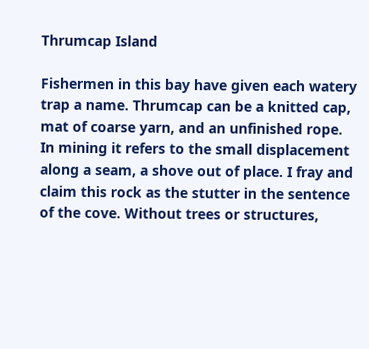Thrumcap Island

Fishermen in this bay have given each watery trap a name. Thrumcap can be a knitted cap, mat of coarse yarn, and an unfinished rope. In mining it refers to the small displacement along a seam, a shove out of place. I fray and claim this rock as the stutter in the sentence of the cove. Without trees or structures,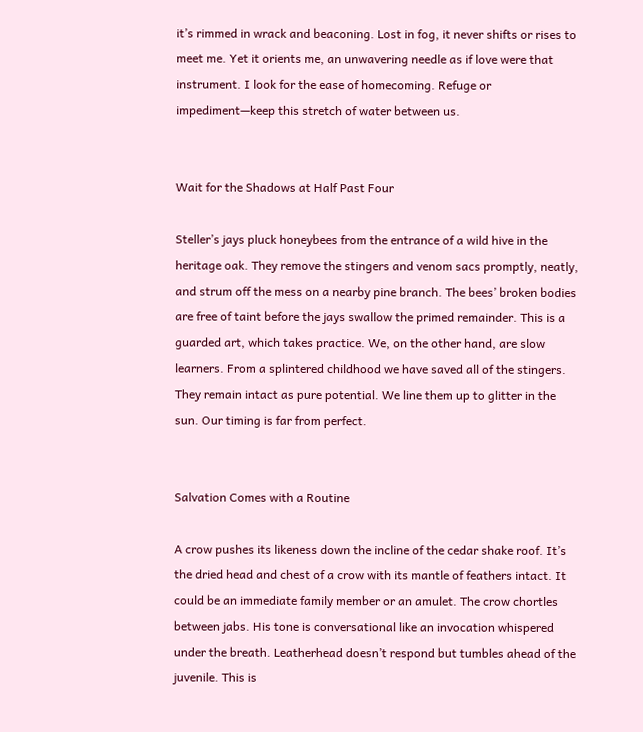it’s rimmed in wrack and beaconing. Lost in fog, it never shifts or rises to meet me. Yet it orients me, an unwavering needle as if love were that instrument. I look for the ease of homecoming. Refuge or impediment—keep this stretch of water between us.


Wait for the Shadows at Half Past Four

Steller’s jays pluck honeybees from the entrance of a wild hive in the heritage oak. They remove the stingers and venom sacs promptly, neatly, and strum off the mess on a nearby pine branch. The bees’ broken bodies are free of taint before the jays swallow the primed remainder. This is a guarded art, which takes practice. We, on the other hand, are slow learners. From a splintered childhood we have saved all of the stingers. They remain intact as pure potential. We line them up to glitter in the sun. Our timing is far from perfect.


Salvation Comes with a Routine

A crow pushes its likeness down the incline of the cedar shake roof. It’s the dried head and chest of a crow with its mantle of feathers intact. It could be an immediate family member or an amulet. The crow chortles between jabs. His tone is conversational like an invocation whispered under the breath. Leatherhead doesn’t respond but tumbles ahead of the juvenile. This is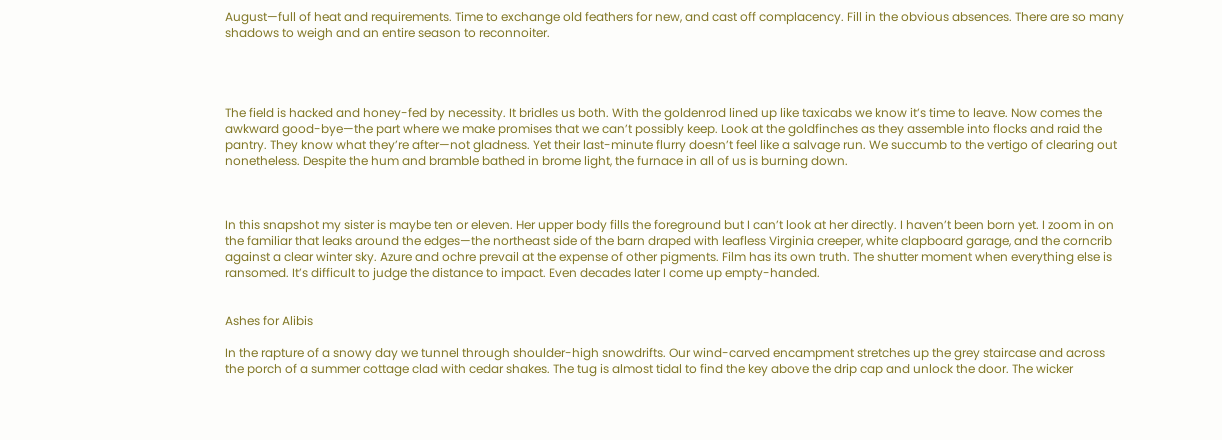August—full of heat and requirements. Time to exchange old feathers for new, and cast off complacency. Fill in the obvious absences. There are so many shadows to weigh and an entire season to reconnoiter.




The field is hacked and honey-fed by necessity. It bridles us both. With the goldenrod lined up like taxicabs we know it’s time to leave. Now comes the awkward good-bye—the part where we make promises that we can’t possibly keep. Look at the goldfinches as they assemble into flocks and raid the pantry. They know what they’re after—not gladness. Yet their last-minute flurry doesn’t feel like a salvage run. We succumb to the vertigo of clearing out nonetheless. Despite the hum and bramble bathed in brome light, the furnace in all of us is burning down.



In this snapshot my sister is maybe ten or eleven. Her upper body fills the foreground but I can’t look at her directly. I haven’t been born yet. I zoom in on the familiar that leaks around the edges—the northeast side of the barn draped with leafless Virginia creeper, white clapboard garage, and the corncrib against a clear winter sky. Azure and ochre prevail at the expense of other pigments. Film has its own truth. The shutter moment when everything else is ransomed. It’s difficult to judge the distance to impact. Even decades later I come up empty-handed.


Ashes for Alibis

In the rapture of a snowy day we tunnel through shoulder-high snowdrifts. Our wind-carved encampment stretches up the grey staircase and across the porch of a summer cottage clad with cedar shakes. The tug is almost tidal to find the key above the drip cap and unlock the door. The wicker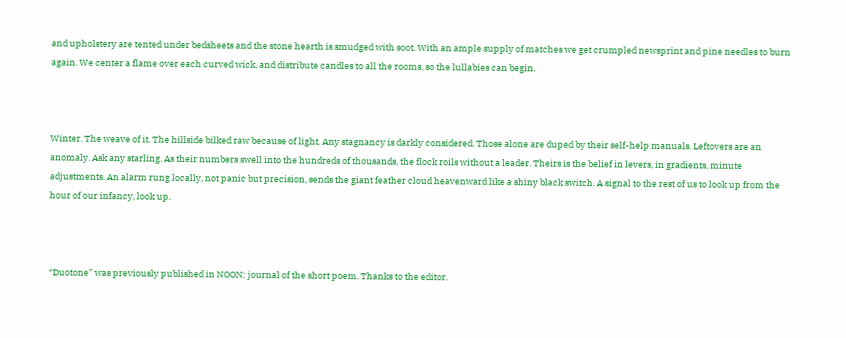and upholstery are tented under bedsheets and the stone hearth is smudged with soot. With an ample supply of matches we get crumpled newsprint and pine needles to burn again. We center a flame over each curved wick, and distribute candles to all the rooms, so the lullabies can begin.



Winter. The weave of it. The hillside bilked raw because of light. Any stagnancy is darkly considered. Those alone are duped by their self-help manuals. Leftovers are an anomaly. Ask any starling. As their numbers swell into the hundreds of thousands, the flock roils without a leader. Theirs is the belief in levers, in gradients, minute adjustments. An alarm rung locally, not panic but precision, sends the giant feather cloud heavenward like a shiny black switch. A signal to the rest of us to look up from the hour of our infancy, look up.



“Duotone” was previously published in NOON: journal of the short poem. Thanks to the editor.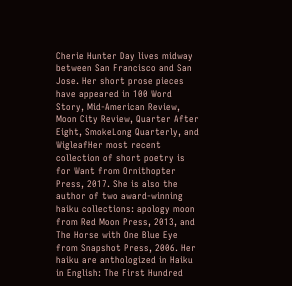Cherie Hunter Day lives midway between San Francisco and San Jose. Her short prose pieces have appeared in 100 Word Story, Mid-American Review, Moon City Review, Quarter After Eight, SmokeLong Quarterly, and WigleafHer most recent collection of short poetry is for Want from Ornithopter Press, 2017. She is also the author of two award-winning haiku collections: apology moon from Red Moon Press, 2013, and The Horse with One Blue Eye from Snapshot Press, 2006. Her haiku are anthologized in Haiku in English: The First Hundred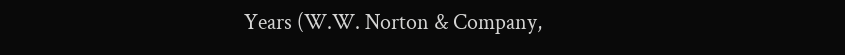Years (W.W. Norton & Company,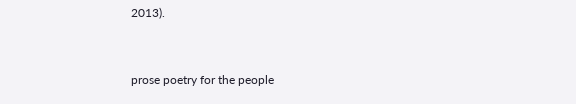2013).


prose poetry for the people